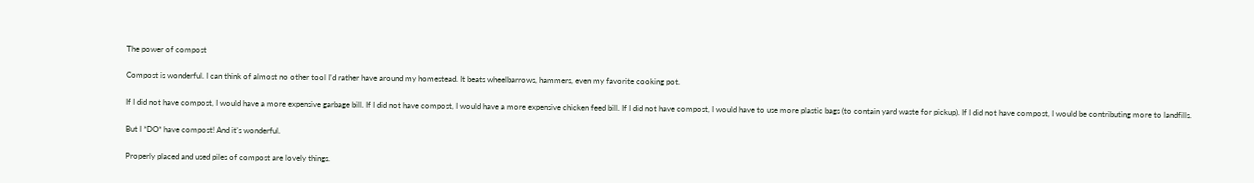The power of compost

Compost is wonderful. I can think of almost no other tool I’d rather have around my homestead. It beats wheelbarrows, hammers, even my favorite cooking pot.

If I did not have compost, I would have a more expensive garbage bill. If I did not have compost, I would have a more expensive chicken feed bill. If I did not have compost, I would have to use more plastic bags (to contain yard waste for pickup). If I did not have compost, I would be contributing more to landfills.

But I *DO* have compost! And it’s wonderful.

Properly placed and used piles of compost are lovely things.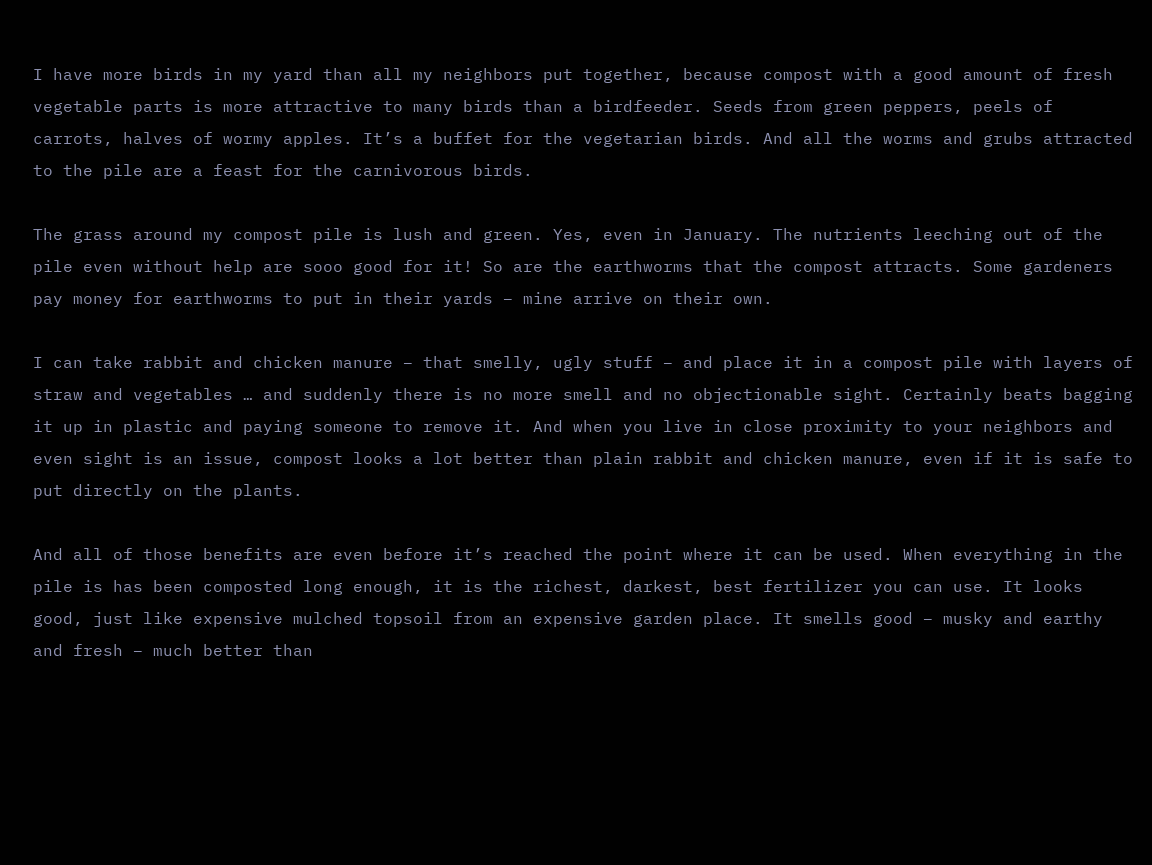I have more birds in my yard than all my neighbors put together, because compost with a good amount of fresh vegetable parts is more attractive to many birds than a birdfeeder. Seeds from green peppers, peels of carrots, halves of wormy apples. It’s a buffet for the vegetarian birds. And all the worms and grubs attracted to the pile are a feast for the carnivorous birds.

The grass around my compost pile is lush and green. Yes, even in January. The nutrients leeching out of the pile even without help are sooo good for it! So are the earthworms that the compost attracts. Some gardeners pay money for earthworms to put in their yards – mine arrive on their own.

I can take rabbit and chicken manure – that smelly, ugly stuff – and place it in a compost pile with layers of straw and vegetables … and suddenly there is no more smell and no objectionable sight. Certainly beats bagging it up in plastic and paying someone to remove it. And when you live in close proximity to your neighbors and even sight is an issue, compost looks a lot better than plain rabbit and chicken manure, even if it is safe to put directly on the plants.

And all of those benefits are even before it’s reached the point where it can be used. When everything in the pile is has been composted long enough, it is the richest, darkest, best fertilizer you can use. It looks good, just like expensive mulched topsoil from an expensive garden place. It smells good – musky and earthy and fresh – much better than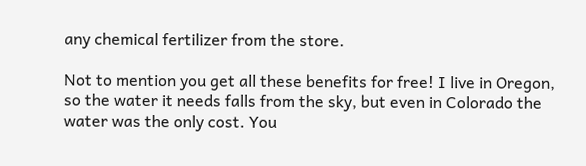any chemical fertilizer from the store.

Not to mention you get all these benefits for free! I live in Oregon, so the water it needs falls from the sky, but even in Colorado the water was the only cost. You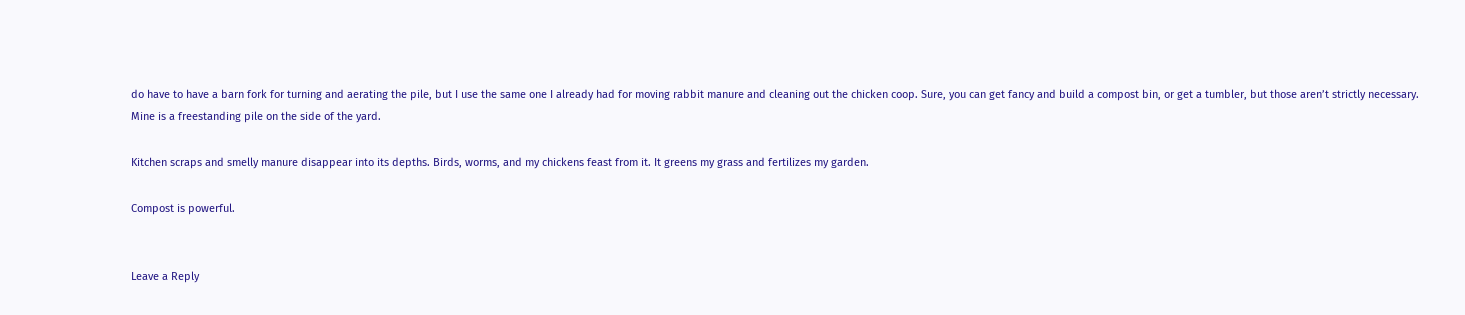do have to have a barn fork for turning and aerating the pile, but I use the same one I already had for moving rabbit manure and cleaning out the chicken coop. Sure, you can get fancy and build a compost bin, or get a tumbler, but those aren’t strictly necessary. Mine is a freestanding pile on the side of the yard.

Kitchen scraps and smelly manure disappear into its depths. Birds, worms, and my chickens feast from it. It greens my grass and fertilizes my garden.

Compost is powerful.


Leave a Reply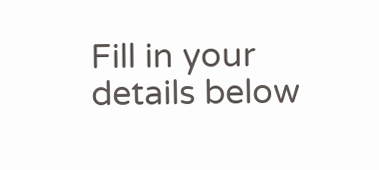Fill in your details below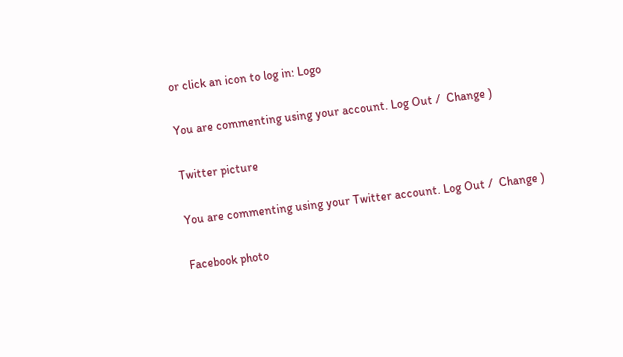or click an icon to log in: Logo

You are commenting using your account. Log Out /  Change )

Twitter picture

You are commenting using your Twitter account. Log Out /  Change )

Facebook photo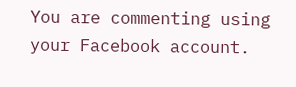You are commenting using your Facebook account.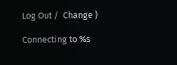Log Out /  Change )

Connecting to %s